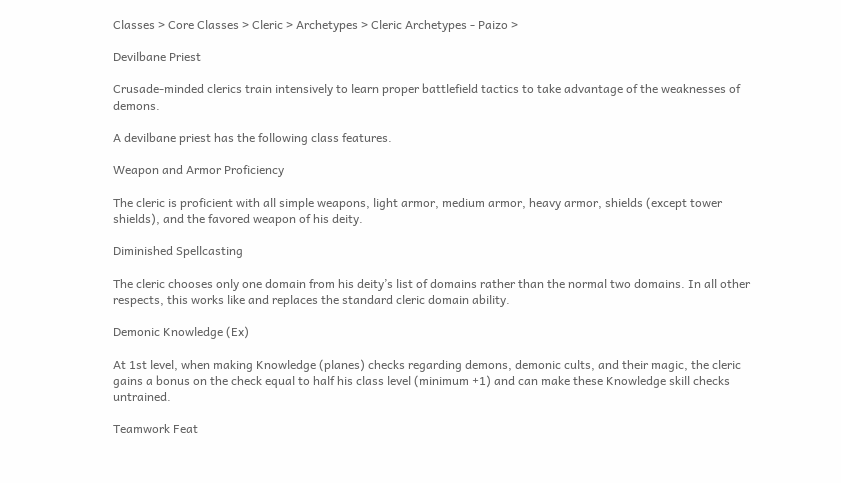Classes > Core Classes > Cleric > Archetypes > Cleric Archetypes - Paizo >

Devilbane Priest

Crusade-minded clerics train intensively to learn proper battlefield tactics to take advantage of the weaknesses of demons.

A devilbane priest has the following class features.

Weapon and Armor Proficiency

The cleric is proficient with all simple weapons, light armor, medium armor, heavy armor, shields (except tower shields), and the favored weapon of his deity.

Diminished Spellcasting

The cleric chooses only one domain from his deity’s list of domains rather than the normal two domains. In all other respects, this works like and replaces the standard cleric domain ability.

Demonic Knowledge (Ex)

At 1st level, when making Knowledge (planes) checks regarding demons, demonic cults, and their magic, the cleric gains a bonus on the check equal to half his class level (minimum +1) and can make these Knowledge skill checks untrained.

Teamwork Feat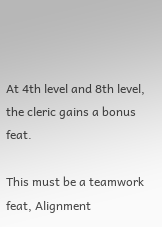At 4th level and 8th level, the cleric gains a bonus feat.

This must be a teamwork feat, Alignment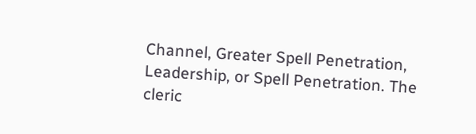Channel, Greater Spell Penetration, Leadership, or Spell Penetration. The cleric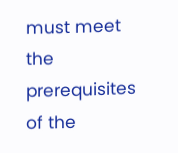must meet the prerequisites of the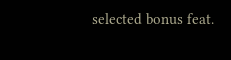selected bonus feat.